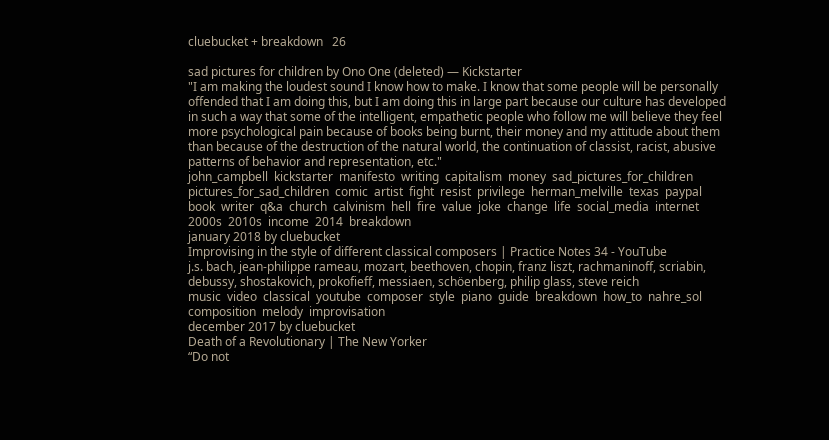cluebucket + breakdown   26

sad pictures for children by Ono One (deleted) — Kickstarter
"I am making the loudest sound I know how to make. I know that some people will be personally offended that I am doing this, but I am doing this in large part because our culture has developed in such a way that some of the intelligent, empathetic people who follow me will believe they feel more psychological pain because of books being burnt, their money and my attitude about them than because of the destruction of the natural world, the continuation of classist, racist, abusive patterns of behavior and representation, etc."
john_campbell  kickstarter  manifesto  writing  capitalism  money  sad_pictures_for_children  pictures_for_sad_children  comic  artist  fight  resist  privilege  herman_melville  texas  paypal  book  writer  q&a  church  calvinism  hell  fire  value  joke  change  life  social_media  internet  2000s  2010s  income  2014  breakdown
january 2018 by cluebucket
Improvising in the style of different classical composers | Practice Notes 34 - YouTube
j.s. bach, jean-philippe rameau, mozart, beethoven, chopin, franz liszt, rachmaninoff, scriabin, debussy, shostakovich, prokofieff, messiaen, schöenberg, philip glass, steve reich
music  video  classical  youtube  composer  style  piano  guide  breakdown  how_to  nahre_sol  composition  melody  improvisation
december 2017 by cluebucket
Death of a Revolutionary | The New Yorker
“Do not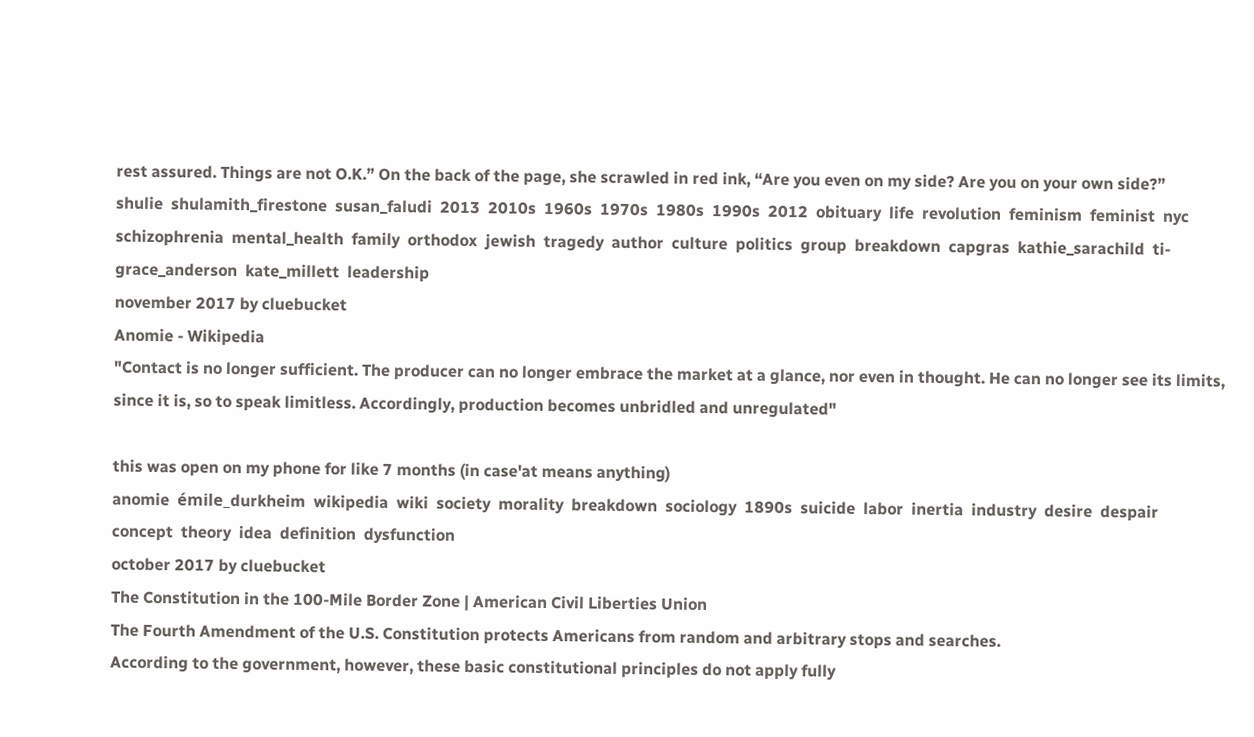rest assured. Things are not O.K.” On the back of the page, she scrawled in red ink, “Are you even on my side? Are you on your own side?”
shulie  shulamith_firestone  susan_faludi  2013  2010s  1960s  1970s  1980s  1990s  2012  obituary  life  revolution  feminism  feminist  nyc  schizophrenia  mental_health  family  orthodox  jewish  tragedy  author  culture  politics  group  breakdown  capgras  kathie_sarachild  ti-grace_anderson  kate_millett  leadership
november 2017 by cluebucket
Anomie - Wikipedia
"Contact is no longer sufficient. The producer can no longer embrace the market at a glance, nor even in thought. He can no longer see its limits, since it is, so to speak limitless. Accordingly, production becomes unbridled and unregulated"

this was open on my phone for like 7 months (in case'at means anything)
anomie  émile_durkheim  wikipedia  wiki  society  morality  breakdown  sociology  1890s  suicide  labor  inertia  industry  desire  despair  concept  theory  idea  definition  dysfunction
october 2017 by cluebucket
The Constitution in the 100-Mile Border Zone | American Civil Liberties Union
The Fourth Amendment of the U.S. Constitution protects Americans from random and arbitrary stops and searches.
According to the government, however, these basic constitutional principles do not apply fully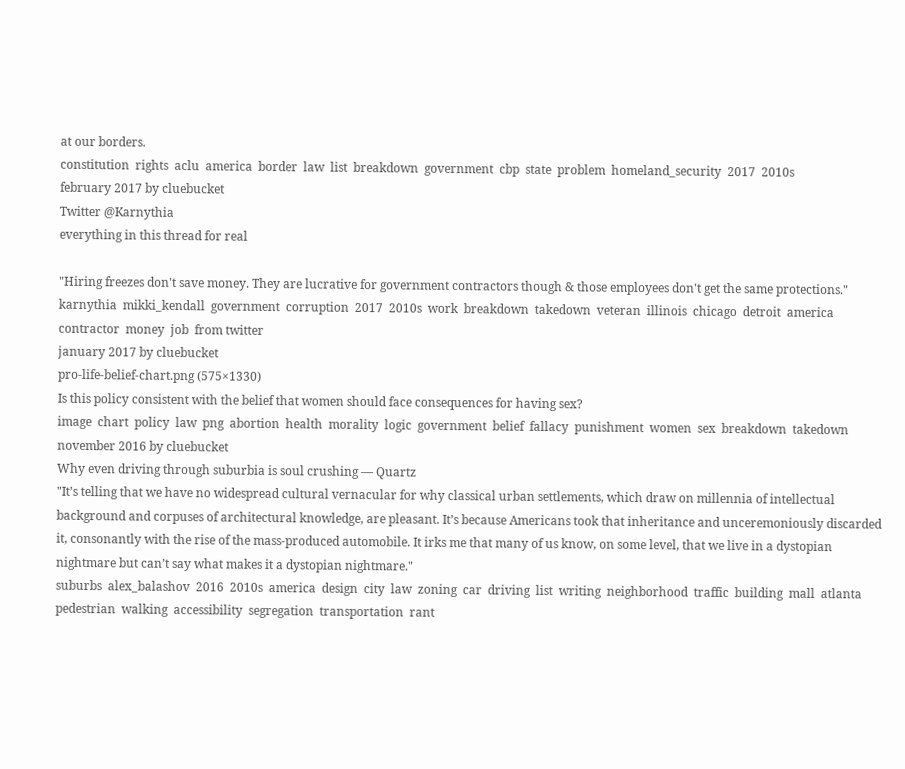at our borders.
constitution  rights  aclu  america  border  law  list  breakdown  government  cbp  state  problem  homeland_security  2017  2010s
february 2017 by cluebucket
Twitter @Karnythia
everything in this thread for real

"Hiring freezes don't save money. They are lucrative for government contractors though & those employees don't get the same protections."
karnythia  mikki_kendall  government  corruption  2017  2010s  work  breakdown  takedown  veteran  illinois  chicago  detroit  america  contractor  money  job  from twitter
january 2017 by cluebucket
pro-life-belief-chart.png (575×1330)
Is this policy consistent with the belief that women should face consequences for having sex?
image  chart  policy  law  png  abortion  health  morality  logic  government  belief  fallacy  punishment  women  sex  breakdown  takedown
november 2016 by cluebucket
Why even driving through suburbia is soul crushing — Quartz
"It’s telling that we have no widespread cultural vernacular for why classical urban settlements, which draw on millennia of intellectual background and corpuses of architectural knowledge, are pleasant. It’s because Americans took that inheritance and unceremoniously discarded it, consonantly with the rise of the mass-produced automobile. It irks me that many of us know, on some level, that we live in a dystopian nightmare but can’t say what makes it a dystopian nightmare."
suburbs  alex_balashov  2016  2010s  america  design  city  law  zoning  car  driving  list  writing  neighborhood  traffic  building  mall  atlanta  pedestrian  walking  accessibility  segregation  transportation  rant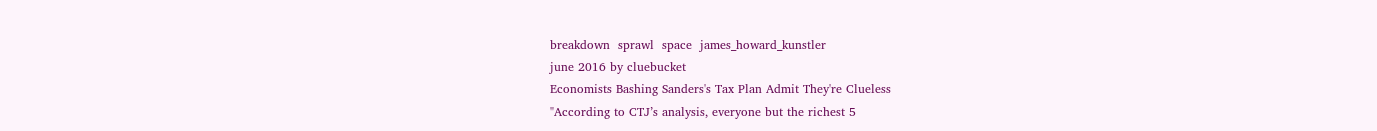breakdown  sprawl  space  james_howard_kunstler
june 2016 by cluebucket
Economists Bashing Sanders's Tax Plan Admit They're Clueless
"According to CTJ’s analysis, everyone but the richest 5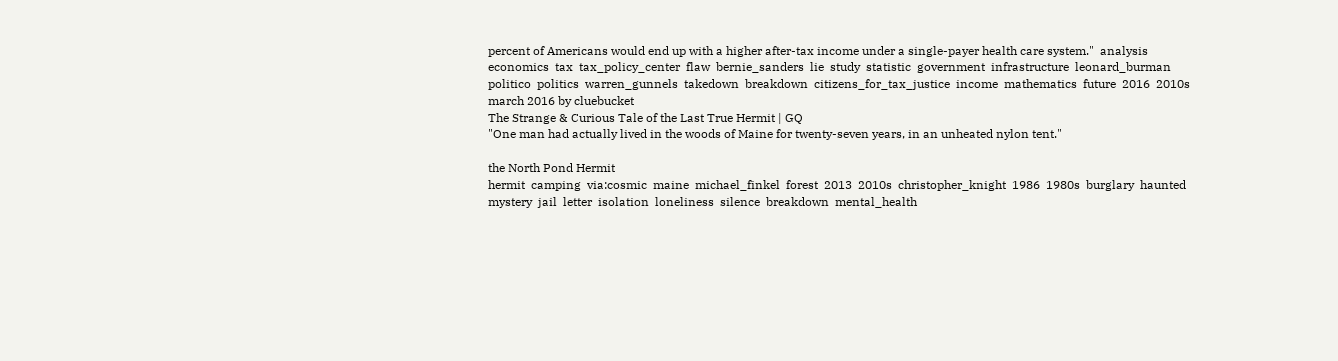percent of Americans would end up with a higher after-tax income under a single-payer health care system."  analysis  economics  tax  tax_policy_center  flaw  bernie_sanders  lie  study  statistic  government  infrastructure  leonard_burman  politico  politics  warren_gunnels  takedown  breakdown  citizens_for_tax_justice  income  mathematics  future  2016  2010s
march 2016 by cluebucket
The Strange & Curious Tale of the Last True Hermit | GQ
"One man had actually lived in the woods of Maine for twenty-seven years, in an unheated nylon tent."

the North Pond Hermit
hermit  camping  via:cosmic  maine  michael_finkel  forest  2013  2010s  christopher_knight  1986  1980s  burglary  haunted  mystery  jail  letter  isolation  loneliness  silence  breakdown  mental_health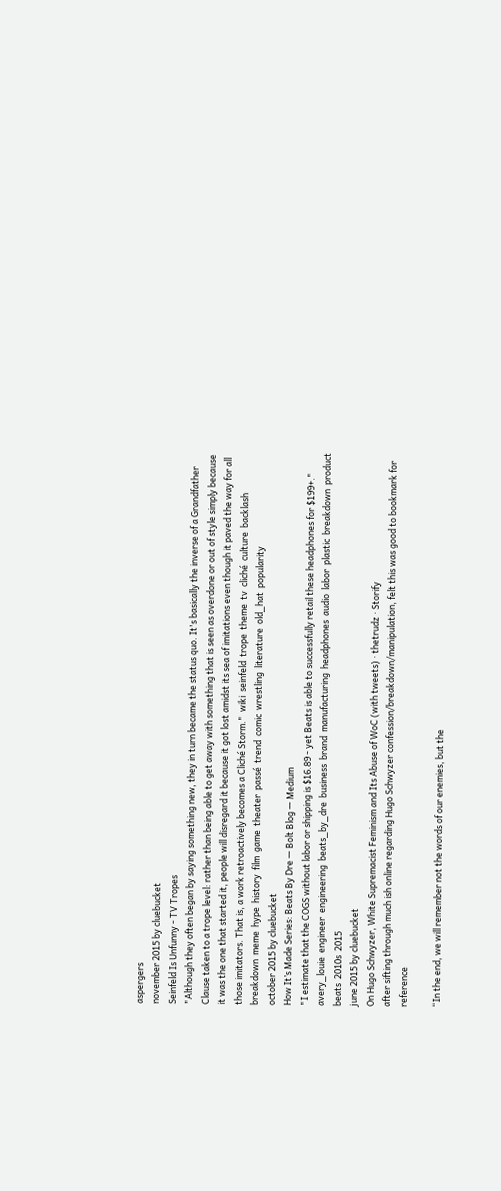aspergers
november 2015 by cluebucket
Seinfeld Is Unfunny - TV Tropes
"Although they often began by saying something new, they in turn became the status quo. It's basically the inverse of a Grandfather Clause taken to a trope level: rather than being able to get away with something that is seen as overdone or out of style simply because it was the one that started it, people will disregard it because it got lost amidst its sea of imitations even though it paved the way for all those imitators. That is, a work retroactively becomes a Cliché Storm."  wiki  seinfeld  trope  theme  tv  cliché  culture  backlash  breakdown  meme  hype  history  film  game  theater  passé  trend  comic  wrestling  literature  old_hat  popularity
october 2015 by cluebucket
How It’s Made Series: Beats By Dre — Bolt Blog — Medium
"I estimate that the COGS without labor or shipping is $16.89 - yet Beats is able to successfully retail these headphones for $199+."
avery_louie  engineer  engineering  beats_by_dre  business  brand  manufacturing  headphones  audio  labor  plastic  breakdown  product  beats  2010s  2015
june 2015 by cluebucket
On Hugo Schwyzer, White Supremacist Feminism and Its Abuse of WoC (with tweets) · thetrudz · Storify
after sifting through much ish online regarding Hugo Schwyzer confession/breakdown/manipulation, felt this was good to bookmark for reference

“In the end, we will remember not the words of our enemies, but the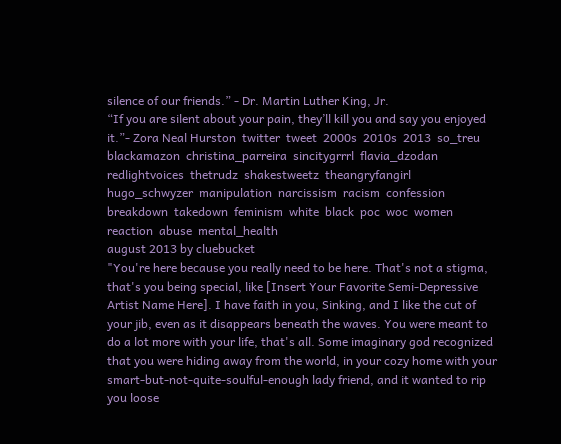silence of our friends.” - Dr. Martin Luther King, Jr.
“If you are silent about your pain, they’ll kill you and say you enjoyed it.”- Zora Neal Hurston  twitter  tweet  2000s  2010s  2013  so_treu  blackamazon  christina_parreira  sincitygrrrl  flavia_dzodan  redlightvoices  thetrudz  shakestweetz  theangryfangirl  hugo_schwyzer  manipulation  narcissism  racism  confession  breakdown  takedown  feminism  white  black  poc  woc  women  reaction  abuse  mental_health
august 2013 by cluebucket
"You're here because you really need to be here. That's not a stigma, that's you being special, like [Insert Your Favorite Semi-Depressive Artist Name Here]. I have faith in you, Sinking, and I like the cut of your jib, even as it disappears beneath the waves. You were meant to do a lot more with your life, that's all. Some imaginary god recognized that you were hiding away from the world, in your cozy home with your smart-but-not-quite-soulful-enough lady friend, and it wanted to rip you loose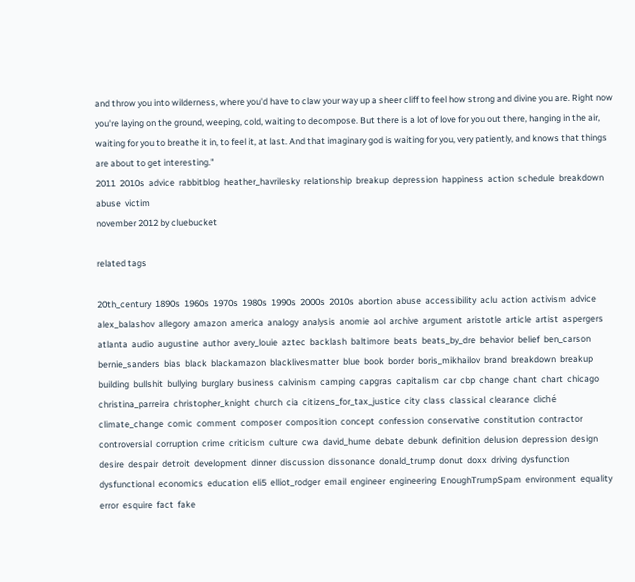and throw you into wilderness, where you'd have to claw your way up a sheer cliff to feel how strong and divine you are. Right now you're laying on the ground, weeping, cold, waiting to decompose. But there is a lot of love for you out there, hanging in the air, waiting for you to breathe it in, to feel it, at last. And that imaginary god is waiting for you, very patiently, and knows that things are about to get interesting."
2011  2010s  advice  rabbitblog  heather_havrilesky  relationship  breakup  depression  happiness  action  schedule  breakdown  abuse  victim
november 2012 by cluebucket

related tags

20th_century  1890s  1960s  1970s  1980s  1990s  2000s  2010s  abortion  abuse  accessibility  aclu  action  activism  advice  alex_balashov  allegory  amazon  america  analogy  analysis  anomie  aol  archive  argument  aristotle  article  artist  aspergers  atlanta  audio  augustine  author  avery_louie  aztec  backlash  baltimore  beats  beats_by_dre  behavior  belief  ben_carson  bernie_sanders  bias  black  blackamazon  blacklivesmatter  blue  book  border  boris_mikhailov  brand  breakdown  breakup  building  bullshit  bullying  burglary  business  calvinism  camping  capgras  capitalism  car  cbp  change  chant  chart  chicago  christina_parreira  christopher_knight  church  cia  citizens_for_tax_justice  city  class  classical  clearance  cliché  climate_change  comic  comment  composer  composition  concept  confession  conservative  constitution  contractor  controversial  corruption  crime  criticism  culture  cwa  david_hume  debate  debunk  definition  delusion  depression  design  desire  despair  detroit  development  dinner  discussion  dissonance  donald_trump  donut  doxx  driving  dysfunction  dysfunctional  economics  education  eli5  elliot_rodger  email  engineer  engineering  EnoughTrumpSpam  environment  equality  error  esquire  fact  fake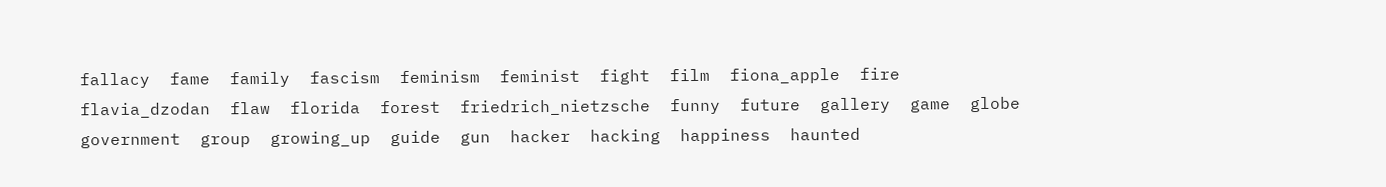fallacy  fame  family  fascism  feminism  feminist  fight  film  fiona_apple  fire  flavia_dzodan  flaw  florida  forest  friedrich_nietzsche  funny  future  gallery  game  globe  government  group  growing_up  guide  gun  hacker  hacking  happiness  haunted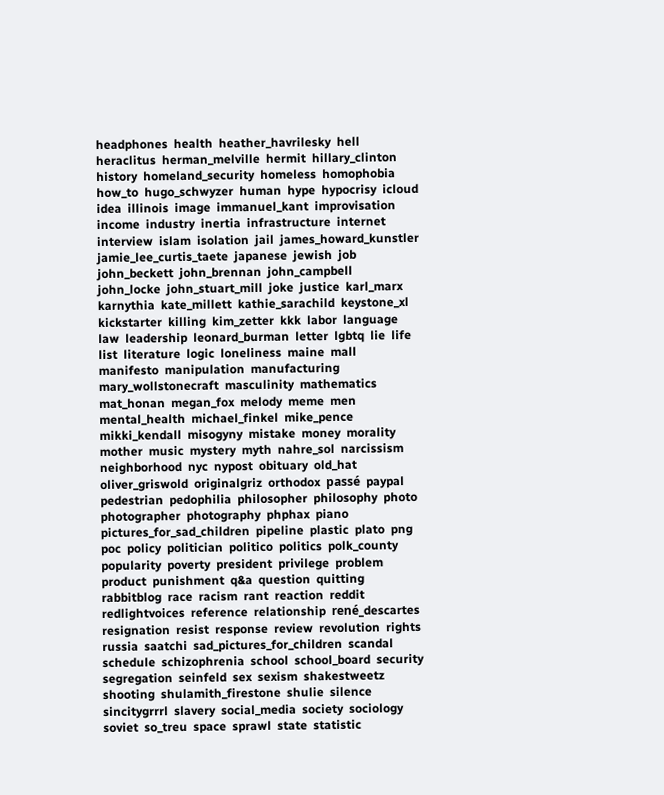headphones  health  heather_havrilesky  hell  heraclitus  herman_melville  hermit  hillary_clinton  history  homeland_security  homeless  homophobia  how_to  hugo_schwyzer  human  hype  hypocrisy  icloud  idea  illinois  image  immanuel_kant  improvisation  income  industry  inertia  infrastructure  internet  interview  islam  isolation  jail  james_howard_kunstler  jamie_lee_curtis_taete  japanese  jewish  job  john_beckett  john_brennan  john_campbell  john_locke  john_stuart_mill  joke  justice  karl_marx  karnythia  kate_millett  kathie_sarachild  keystone_xl  kickstarter  killing  kim_zetter  kkk  labor  language  law  leadership  leonard_burman  letter  lgbtq  lie  life  list  literature  logic  loneliness  maine  mall  manifesto  manipulation  manufacturing  mary_wollstonecraft  masculinity  mathematics  mat_honan  megan_fox  melody  meme  men  mental_health  michael_finkel  mike_pence  mikki_kendall  misogyny  mistake  money  morality  mother  music  mystery  myth  nahre_sol  narcissism  neighborhood  nyc  nypost  obituary  old_hat  oliver_griswold  originalgriz  orthodox  passé  paypal  pedestrian  pedophilia  philosopher  philosophy  photo  photographer  photography  phphax  piano  pictures_for_sad_children  pipeline  plastic  plato  png  poc  policy  politician  politico  politics  polk_county  popularity  poverty  president  privilege  problem  product  punishment  q&a  question  quitting  rabbitblog  race  racism  rant  reaction  reddit  redlightvoices  reference  relationship  rené_descartes  resignation  resist  response  review  revolution  rights  russia  saatchi  sad_pictures_for_children  scandal  schedule  schizophrenia  school  school_board  security  segregation  seinfeld  sex  sexism  shakestweetz  shooting  shulamith_firestone  shulie  silence  sincitygrrrl  slavery  social_media  society  sociology  soviet  so_treu  space  sprawl  state  statistic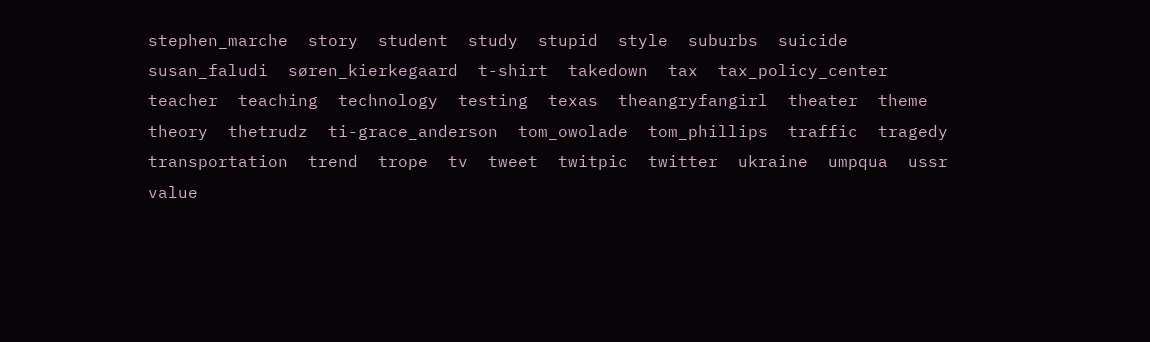stephen_marche  story  student  study  stupid  style  suburbs  suicide  susan_faludi  søren_kierkegaard  t-shirt  takedown  tax  tax_policy_center  teacher  teaching  technology  testing  texas  theangryfangirl  theater  theme  theory  thetrudz  ti-grace_anderson  tom_owolade  tom_phillips  traffic  tragedy  transportation  trend  trope  tv  tweet  twitpic  twitter  ukraine  umpqua  ussr  value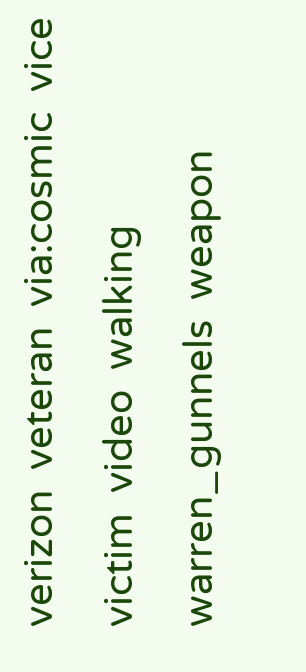verizon  veteran  via:cosmic  vice  victim  video  walking  warren_gunnels  weapon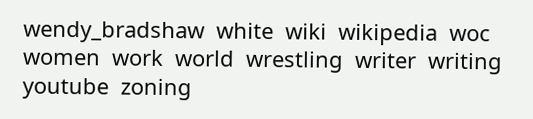wendy_bradshaw  white  wiki  wikipedia  woc  women  work  world  wrestling  writer  writing  youtube  zoning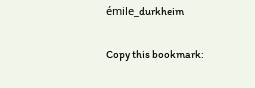émile_durkheim

Copy this bookmark: